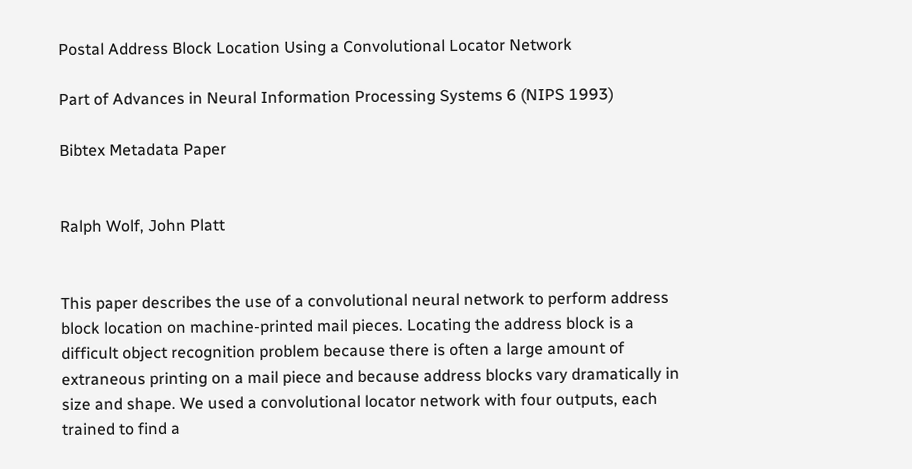Postal Address Block Location Using a Convolutional Locator Network

Part of Advances in Neural Information Processing Systems 6 (NIPS 1993)

Bibtex Metadata Paper


Ralph Wolf, John Platt


This paper describes the use of a convolutional neural network to perform address block location on machine-printed mail pieces. Locating the address block is a difficult object recognition problem because there is often a large amount of extraneous printing on a mail piece and because address blocks vary dramatically in size and shape. We used a convolutional locator network with four outputs, each trained to find a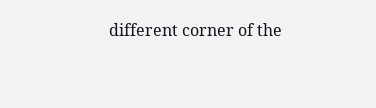different corner of the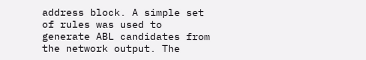address block. A simple set of rules was used to generate ABL candidates from the network output. The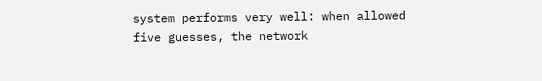system performs very well: when allowed five guesses, the network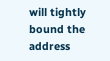will tightly bound the address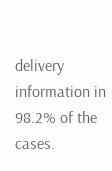delivery information in 98.2% of the cases.